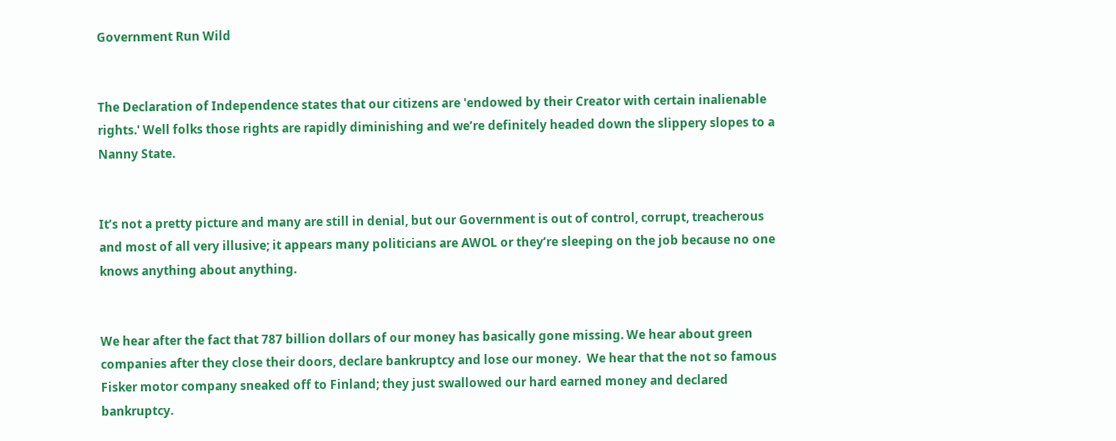Government Run Wild


The Declaration of Independence states that our citizens are 'endowed by their Creator with certain inalienable rights.' Well folks those rights are rapidly diminishing and we’re definitely headed down the slippery slopes to a Nanny State.


It’s not a pretty picture and many are still in denial, but our Government is out of control, corrupt, treacherous and most of all very illusive; it appears many politicians are AWOL or they’re sleeping on the job because no one knows anything about anything.


We hear after the fact that 787 billion dollars of our money has basically gone missing. We hear about green companies after they close their doors, declare bankruptcy and lose our money.  We hear that the not so famous Fisker motor company sneaked off to Finland; they just swallowed our hard earned money and declared bankruptcy.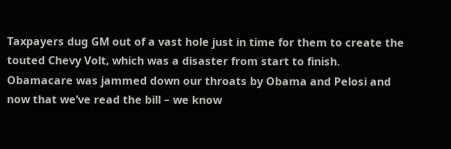Taxpayers dug GM out of a vast hole just in time for them to create the touted Chevy Volt, which was a disaster from start to finish.  Obamacare was jammed down our throats by Obama and Pelosi and now that we’ve read the bill – we know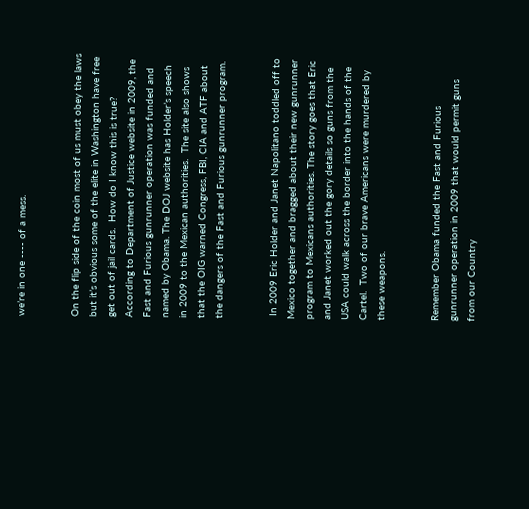we’re in one ---- of a mess.


On the flip side of the coin most of us must obey the laws but it’s obvious some of the elite in Washington have free get out of jail cards.  How do I know this is true?   According to Department of Justice website in 2009, the Fast and Furious gunrunner operation was funded and named by Obama. The DOJ website has Holder’s speech in 2009 to the Mexican authorities.  The site also shows that the OIG warned Congress, FBI, CIA and ATF about the dangers of the Fast and Furious gunrunner program.


 In 2009 Eric Holder and Janet Napolitano toddled off to Mexico together and bragged about their new gunrunner program to Mexicans authorities. The story goes that Eric and Janet worked out the gory details so guns from the USA could walk across the border into the hands of the Cartel.  Two of our brave Americans were murdered by these weapons.


Remember Obama funded the Fast and Furious gunrunner operation in 2009 that would permit guns from our Country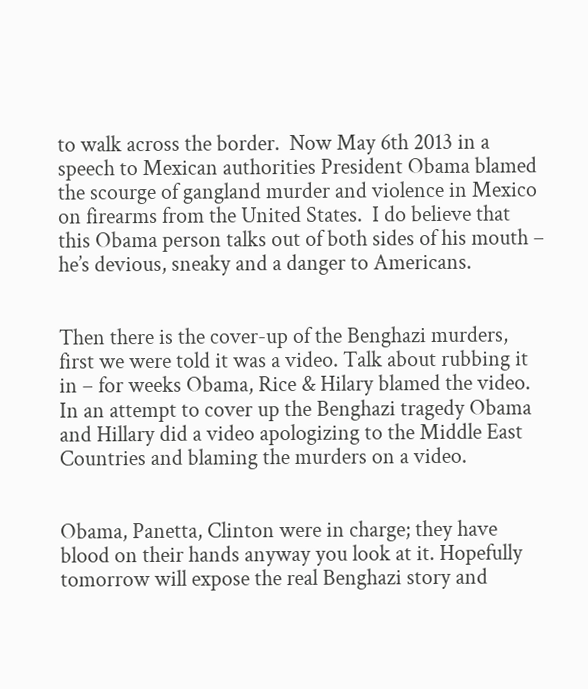to walk across the border.  Now May 6th 2013 in a speech to Mexican authorities President Obama blamed the scourge of gangland murder and violence in Mexico on firearms from the United States.  I do believe that this Obama person talks out of both sides of his mouth – he’s devious, sneaky and a danger to Americans.


Then there is the cover-up of the Benghazi murders, first we were told it was a video. Talk about rubbing it in – for weeks Obama, Rice & Hilary blamed the video.  In an attempt to cover up the Benghazi tragedy Obama and Hillary did a video apologizing to the Middle East Countries and blaming the murders on a video.


Obama, Panetta, Clinton were in charge; they have blood on their hands anyway you look at it. Hopefully tomorrow will expose the real Benghazi story and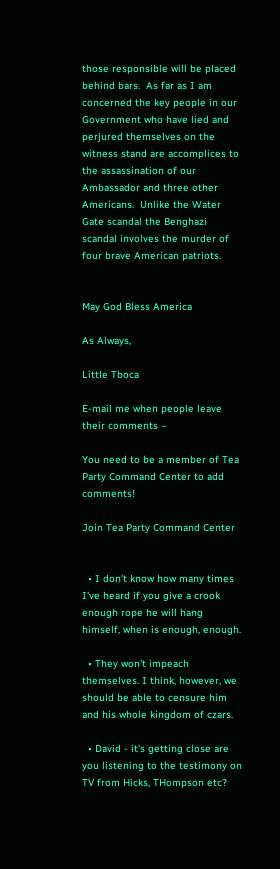those responsible will be placed behind bars.  As far as I am concerned the key people in our Government who have lied and perjured themselves on the witness stand are accomplices to the assassination of our Ambassador and three other Americans.  Unlike the Water Gate scandal the Benghazi scandal involves the murder of four brave American patriots.


May God Bless America

As Always,

Little Tboca

E-mail me when people leave their comments –

You need to be a member of Tea Party Command Center to add comments!

Join Tea Party Command Center


  • I don't know how many times I've heard if you give a crook enough rope he will hang himself, when is enough, enough.

  • They won't impeach themselves. I think, however, we should be able to censure him and his whole kingdom of czars.

  • David - it's getting close are you listening to the testimony on TV from Hicks, THompson etc?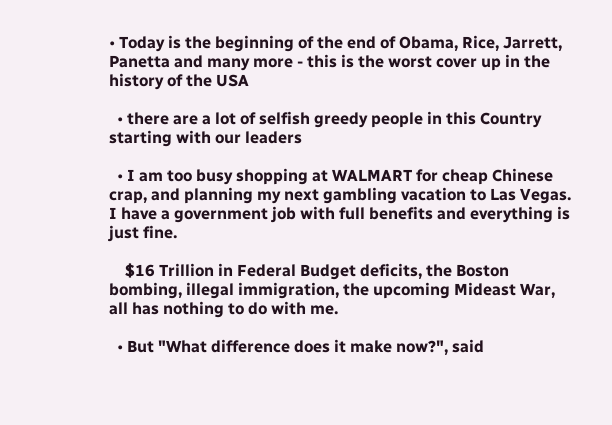• Today is the beginning of the end of Obama, Rice, Jarrett, Panetta and many more - this is the worst cover up in the history of the USA

  • there are a lot of selfish greedy people in this Country starting with our leaders

  • I am too busy shopping at WALMART for cheap Chinese crap, and planning my next gambling vacation to Las Vegas. I have a government job with full benefits and everything is just fine.

    $16 Trillion in Federal Budget deficits, the Boston bombing, illegal immigration, the upcoming Mideast War, all has nothing to do with me.

  • But "What difference does it make now?", said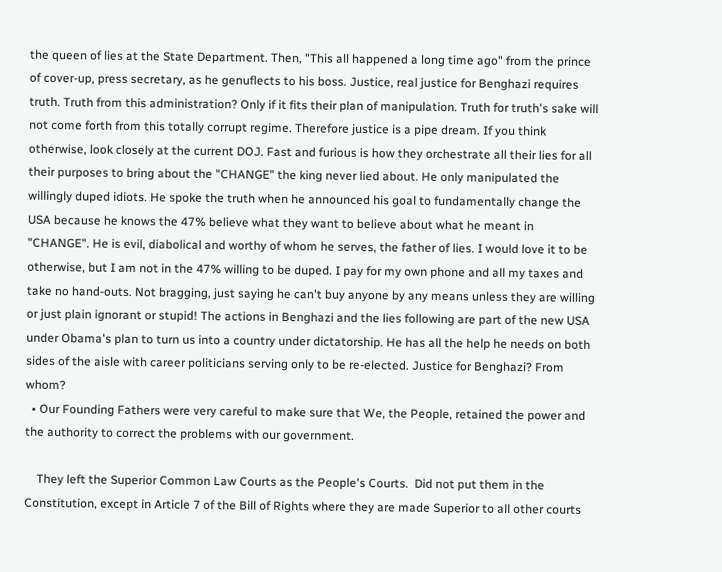the queen of lies at the State Department. Then, "This all happened a long time ago" from the prince of cover-up, press secretary, as he genuflects to his boss. Justice, real justice for Benghazi requires truth. Truth from this administration? Only if it fits their plan of manipulation. Truth for truth's sake will not come forth from this totally corrupt regime. Therefore justice is a pipe dream. If you think otherwise, look closely at the current DOJ. Fast and furious is how they orchestrate all their lies for all their purposes to bring about the "CHANGE" the king never lied about. He only manipulated the willingly duped idiots. He spoke the truth when he announced his goal to fundamentally change the USA because he knows the 47% believe what they want to believe about what he meant in "CHANGE". He is evil, diabolical and worthy of whom he serves, the father of lies. I would love it to be otherwise, but I am not in the 47% willing to be duped. I pay for my own phone and all my taxes and take no hand-outs. Not bragging, just saying he can't buy anyone by any means unless they are willing or just plain ignorant or stupid! The actions in Benghazi and the lies following are part of the new USA under Obama's plan to turn us into a country under dictatorship. He has all the help he needs on both sides of the aisle with career politicians serving only to be re-elected. Justice for Benghazi? From whom?
  • Our Founding Fathers were very careful to make sure that We, the People, retained the power and the authority to correct the problems with our government.

    They left the Superior Common Law Courts as the People's Courts.  Did not put them in the Constitution, except in Article 7 of the Bill of Rights where they are made Superior to all other courts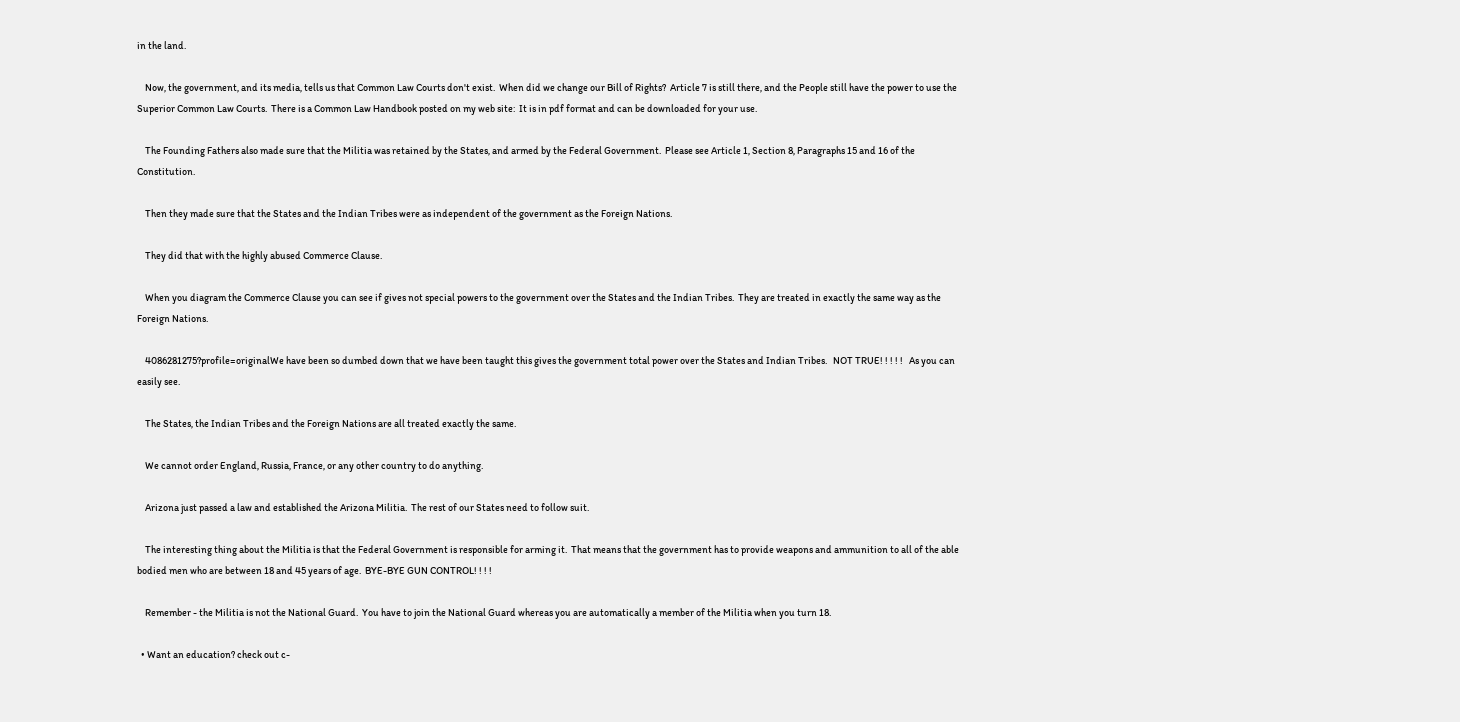in the land.

    Now, the government, and its media, tells us that Common Law Courts don't exist.  When did we change our Bill of Rights?  Article 7 is still there, and the People still have the power to use the Superior Common Law Courts.  There is a Common Law Handbook posted on my web site:  It is in pdf format and can be downloaded for your use.

    The Founding Fathers also made sure that the Militia was retained by the States, and armed by the Federal Government.  Please see Article 1, Section 8, Paragraphs 15 and 16 of the Constitution.

    Then they made sure that the States and the Indian Tribes were as independent of the government as the Foreign Nations.

    They did that with the highly abused Commerce Clause.

    When you diagram the Commerce Clause you can see if gives not special powers to the government over the States and the Indian Tribes.  They are treated in exactly the same way as the Foreign Nations.

    4086281275?profile=originalWe have been so dumbed down that we have been taught this gives the government total power over the States and Indian Tribes.   NOT TRUE! ! ! ! !   As you can easily see.

    The States, the Indian Tribes and the Foreign Nations are all treated exactly the same.

    We cannot order England, Russia, France, or any other country to do anything.

    Arizona just passed a law and established the Arizona Militia.  The rest of our States need to follow suit.

    The interesting thing about the Militia is that the Federal Government is responsible for arming it.  That means that the government has to provide weapons and ammunition to all of the able bodied men who are between 18 and 45 years of age.  BYE-BYE GUN CONTROL! ! ! !

    Remember - the Militia is not the National Guard.  You have to join the National Guard whereas you are automatically a member of the Militia when you turn 18.

  • Want an education? check out c-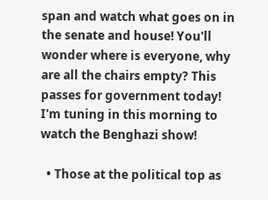span and watch what goes on in the senate and house! You'll wonder where is everyone, why are all the chairs empty? This passes for government today! I'm tuning in this morning to watch the Benghazi show!

  • Those at the political top as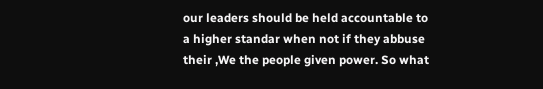our leaders should be held accountable to a higher standar when not if they abbuse their ,We the people given power. So what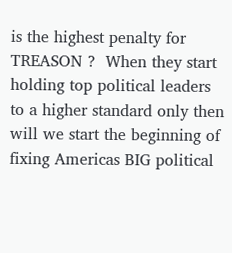is the highest penalty for TREASON ?  When they start holding top political leaders to a higher standard only then will we start the beginning of fixing Americas BIG political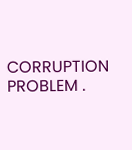CORRUPTION  PROBLEM .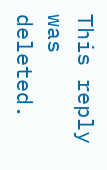This reply was deleted.